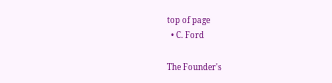top of page
  • C. Ford

The Founder's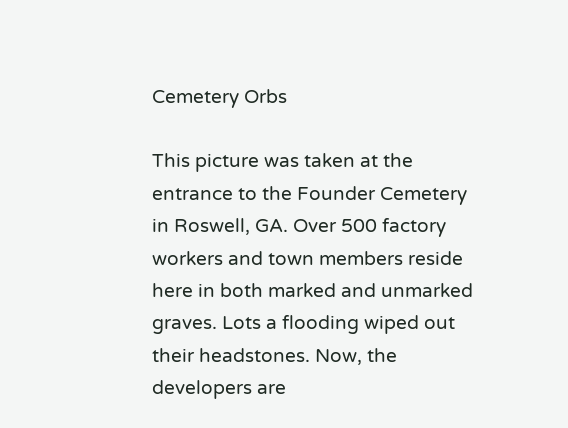Cemetery Orbs

This picture was taken at the entrance to the Founder Cemetery in Roswell, GA. Over 500 factory workers and town members reside here in both marked and unmarked graves. Lots a flooding wiped out their headstones. Now, the developers are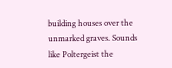building houses over the unmarked graves. Sounds like Poltergeist the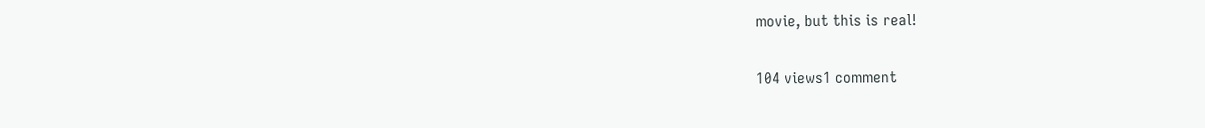movie, but this is real!

104 views1 comment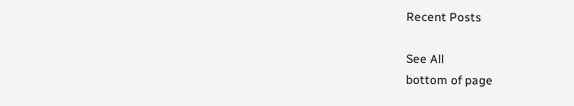Recent Posts

See All
bottom of page